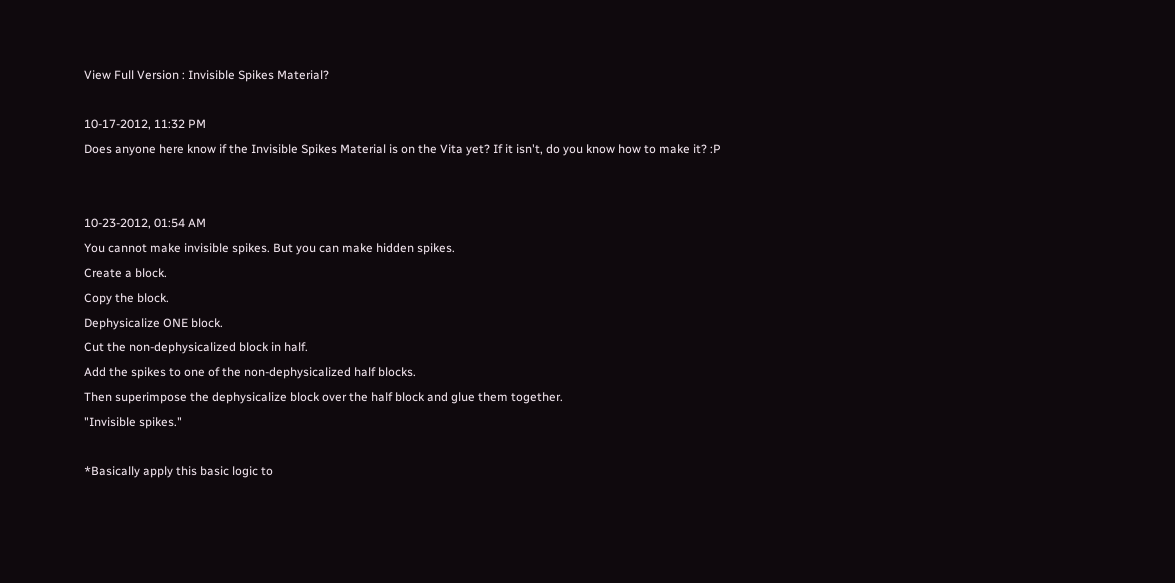View Full Version : Invisible Spikes Material?

10-17-2012, 11:32 PM
Does anyone here know if the Invisible Spikes Material is on the Vita yet? If it isn't, do you know how to make it? :P


10-23-2012, 01:54 AM
You cannot make invisible spikes. But you can make hidden spikes.
Create a block.
Copy the block.
Dephysicalize ONE block.
Cut the non-dephysicalized block in half.
Add the spikes to one of the non-dephysicalized half blocks.
Then superimpose the dephysicalize block over the half block and glue them together.
"Invisible spikes."

*Basically apply this basic logic to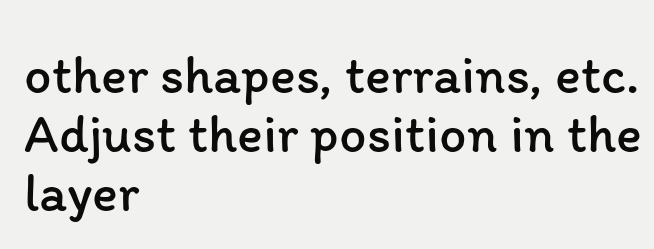other shapes, terrains, etc. Adjust their position in the layer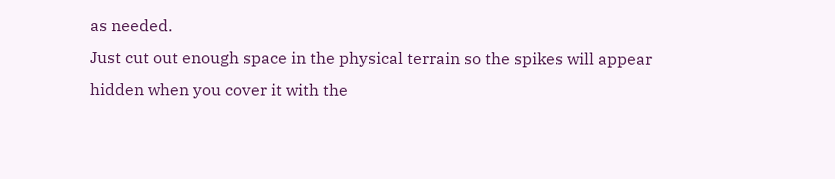as needed.
Just cut out enough space in the physical terrain so the spikes will appear hidden when you cover it with the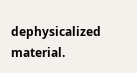dephysicalized material.